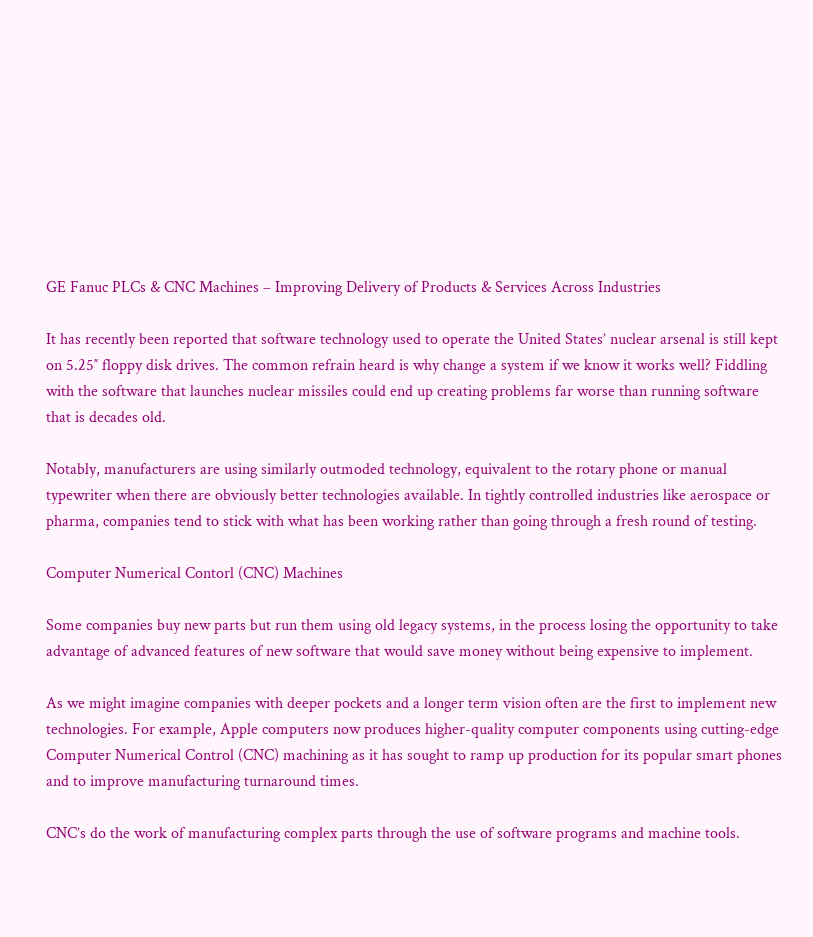GE Fanuc PLCs & CNC Machines – Improving Delivery of Products & Services Across Industries

It has recently been reported that software technology used to operate the United States’ nuclear arsenal is still kept on 5.25″ floppy disk drives. The common refrain heard is why change a system if we know it works well? Fiddling with the software that launches nuclear missiles could end up creating problems far worse than running software that is decades old.

Notably, manufacturers are using similarly outmoded technology, equivalent to the rotary phone or manual typewriter when there are obviously better technologies available. In tightly controlled industries like aerospace or pharma, companies tend to stick with what has been working rather than going through a fresh round of testing.

Computer Numerical Contorl (CNC) Machines

Some companies buy new parts but run them using old legacy systems, in the process losing the opportunity to take advantage of advanced features of new software that would save money without being expensive to implement.

As we might imagine companies with deeper pockets and a longer term vision often are the first to implement new technologies. For example, Apple computers now produces higher-quality computer components using cutting-edge Computer Numerical Control (CNC) machining as it has sought to ramp up production for its popular smart phones and to improve manufacturing turnaround times.

CNC’s do the work of manufacturing complex parts through the use of software programs and machine tools.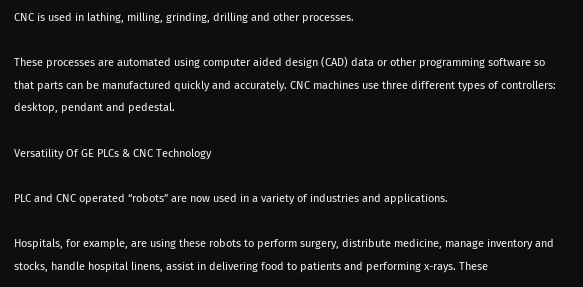CNC is used in lathing, milling, grinding, drilling and other processes.

These processes are automated using computer aided design (CAD) data or other programming software so that parts can be manufactured quickly and accurately. CNC machines use three different types of controllers: desktop, pendant and pedestal.

Versatility Of GE PLCs & CNC Technology

PLC and CNC operated “robots” are now used in a variety of industries and applications.

Hospitals, for example, are using these robots to perform surgery, distribute medicine, manage inventory and stocks, handle hospital linens, assist in delivering food to patients and performing x-rays. These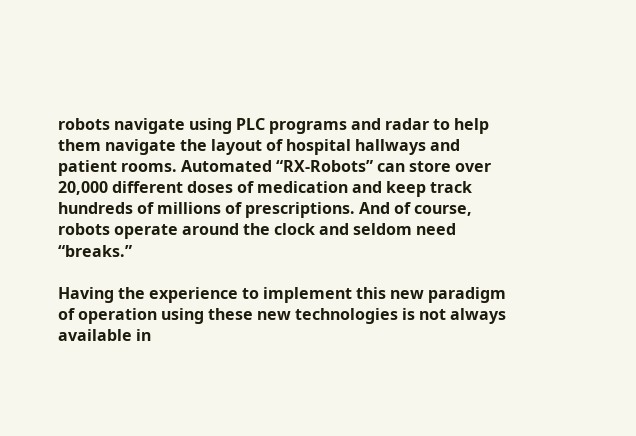robots navigate using PLC programs and radar to help them navigate the layout of hospital hallways and patient rooms. Automated “RX-Robots” can store over 20,000 different doses of medication and keep track hundreds of millions of prescriptions. And of course, robots operate around the clock and seldom need “breaks.”

Having the experience to implement this new paradigm of operation using these new technologies is not always available in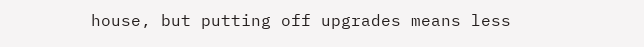house, but putting off upgrades means less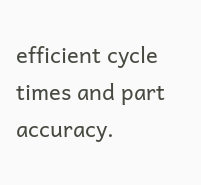efficient cycle times and part accuracy.